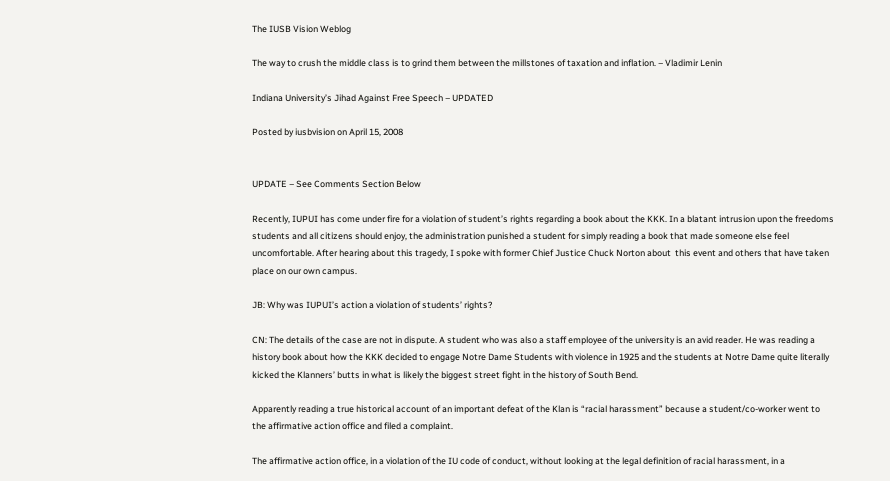The IUSB Vision Weblog

The way to crush the middle class is to grind them between the millstones of taxation and inflation. – Vladimir Lenin

Indiana University’s Jihad Against Free Speech – UPDATED

Posted by iusbvision on April 15, 2008


UPDATE – See Comments Section Below

Recently, IUPUI has come under fire for a violation of student’s rights regarding a book about the KKK. In a blatant intrusion upon the freedoms students and all citizens should enjoy, the administration punished a student for simply reading a book that made someone else feel uncomfortable. After hearing about this tragedy, I spoke with former Chief Justice Chuck Norton about  this event and others that have taken place on our own campus.

JB: Why was IUPUI’s action a violation of students’ rights?

CN: The details of the case are not in dispute. A student who was also a staff employee of the university is an avid reader. He was reading a history book about how the KKK decided to engage Notre Dame Students with violence in 1925 and the students at Notre Dame quite literally kicked the Klanners’ butts in what is likely the biggest street fight in the history of South Bend.

Apparently reading a true historical account of an important defeat of the Klan is “racial harassment” because a student/co-worker went to the affirmative action office and filed a complaint.

The affirmative action office, in a violation of the IU code of conduct, without looking at the legal definition of racial harassment, in a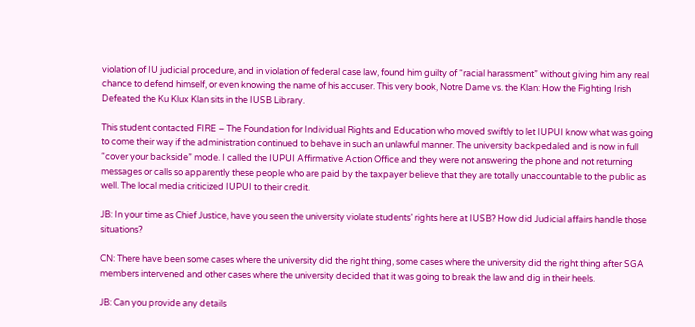violation of IU judicial procedure, and in violation of federal case law, found him guilty of “racial harassment” without giving him any real chance to defend himself, or even knowing the name of his accuser. This very book, Notre Dame vs. the Klan: How the Fighting Irish Defeated the Ku Klux Klan sits in the IUSB Library.

This student contacted FIRE – The Foundation for Individual Rights and Education who moved swiftly to let IUPUI know what was going to come their way if the administration continued to behave in such an unlawful manner. The university backpedaled and is now in full “cover your backside” mode. I called the IUPUI Affirmative Action Office and they were not answering the phone and not returning messages or calls so apparently these people who are paid by the taxpayer believe that they are totally unaccountable to the public as well. The local media criticized IUPUI to their credit.

JB: In your time as Chief Justice, have you seen the university violate students’ rights here at IUSB? How did Judicial affairs handle those situations?

CN: There have been some cases where the university did the right thing, some cases where the university did the right thing after SGA members intervened and other cases where the university decided that it was going to break the law and dig in their heels.

JB: Can you provide any details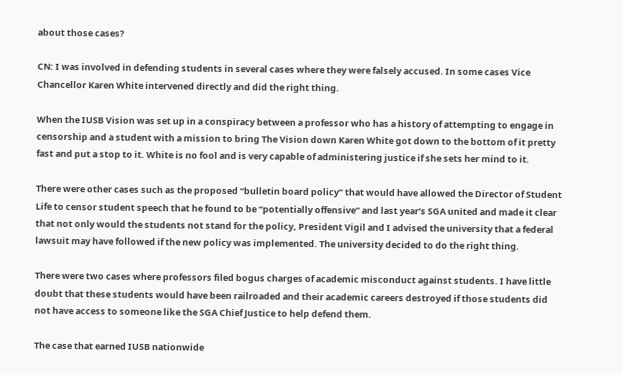about those cases?

CN: I was involved in defending students in several cases where they were falsely accused. In some cases Vice Chancellor Karen White intervened directly and did the right thing.

When the IUSB Vision was set up in a conspiracy between a professor who has a history of attempting to engage in censorship and a student with a mission to bring The Vision down Karen White got down to the bottom of it pretty fast and put a stop to it. White is no fool and is very capable of administering justice if she sets her mind to it.

There were other cases such as the proposed “bulletin board policy” that would have allowed the Director of Student Life to censor student speech that he found to be “potentially offensive” and last year’s SGA united and made it clear that not only would the students not stand for the policy, President Vigil and I advised the university that a federal lawsuit may have followed if the new policy was implemented. The university decided to do the right thing.

There were two cases where professors filed bogus charges of academic misconduct against students. I have little doubt that these students would have been railroaded and their academic careers destroyed if those students did not have access to someone like the SGA Chief Justice to help defend them.

The case that earned IUSB nationwide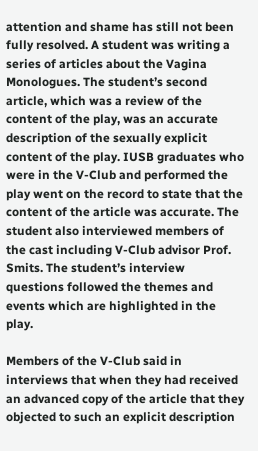attention and shame has still not been fully resolved. A student was writing a series of articles about the Vagina Monologues. The student’s second article, which was a review of the content of the play, was an accurate description of the sexually explicit content of the play. IUSB graduates who were in the V-Club and performed the play went on the record to state that the content of the article was accurate. The student also interviewed members of the cast including V-Club advisor Prof. Smits. The student’s interview questions followed the themes and events which are highlighted in the play.

Members of the V-Club said in interviews that when they had received an advanced copy of the article that they objected to such an explicit description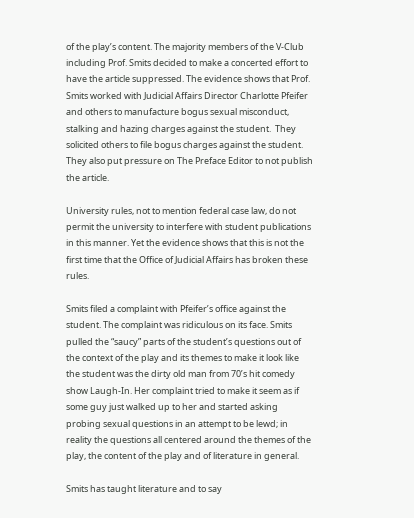of the play’s content. The majority members of the V-Club including Prof. Smits decided to make a concerted effort to have the article suppressed. The evidence shows that Prof. Smits worked with Judicial Affairs Director Charlotte Pfeifer and others to manufacture bogus sexual misconduct, stalking and hazing charges against the student.  They solicited others to file bogus charges against the student. They also put pressure on The Preface Editor to not publish the article.

University rules, not to mention federal case law, do not permit the university to interfere with student publications in this manner. Yet the evidence shows that this is not the first time that the Office of Judicial Affairs has broken these rules.

Smits filed a complaint with Pfeifer’s office against the student. The complaint was ridiculous on its face. Smits pulled the “saucy” parts of the student’s questions out of the context of the play and its themes to make it look like the student was the dirty old man from 70’s hit comedy show Laugh-In. Her complaint tried to make it seem as if some guy just walked up to her and started asking probing sexual questions in an attempt to be lewd; in reality the questions all centered around the themes of the play, the content of the play and of literature in general.

Smits has taught literature and to say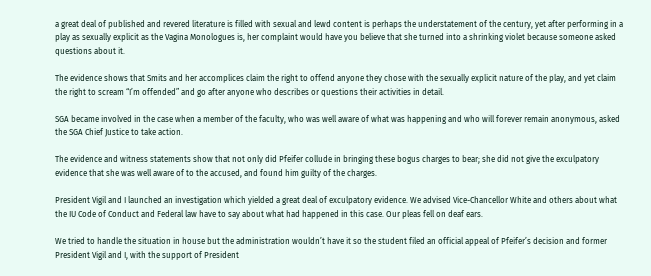a great deal of published and revered literature is filled with sexual and lewd content is perhaps the understatement of the century, yet after performing in a play as sexually explicit as the Vagina Monologues is, her complaint would have you believe that she turned into a shrinking violet because someone asked questions about it.

The evidence shows that Smits and her accomplices claim the right to offend anyone they chose with the sexually explicit nature of the play, and yet claim the right to scream “I’m offended” and go after anyone who describes or questions their activities in detail.

SGA became involved in the case when a member of the faculty, who was well aware of what was happening and who will forever remain anonymous, asked the SGA Chief Justice to take action.

The evidence and witness statements show that not only did Pfeifer collude in bringing these bogus charges to bear; she did not give the exculpatory evidence that she was well aware of to the accused, and found him guilty of the charges.

President Vigil and I launched an investigation which yielded a great deal of exculpatory evidence. We advised Vice-Chancellor White and others about what the IU Code of Conduct and Federal law have to say about what had happened in this case. Our pleas fell on deaf ears.

We tried to handle the situation in house but the administration wouldn’t have it so the student filed an official appeal of Pfeifer’s decision and former President Vigil and I, with the support of President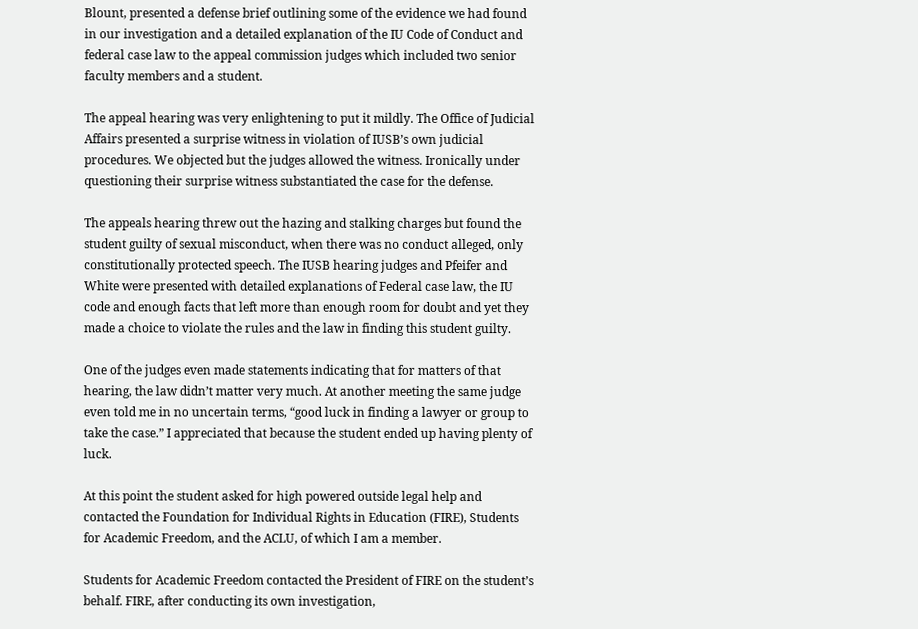Blount, presented a defense brief outlining some of the evidence we had found in our investigation and a detailed explanation of the IU Code of Conduct and federal case law to the appeal commission judges which included two senior faculty members and a student.

The appeal hearing was very enlightening to put it mildly. The Office of Judicial Affairs presented a surprise witness in violation of IUSB’s own judicial procedures. We objected but the judges allowed the witness. Ironically under questioning their surprise witness substantiated the case for the defense.

The appeals hearing threw out the hazing and stalking charges but found the student guilty of sexual misconduct, when there was no conduct alleged, only constitutionally protected speech. The IUSB hearing judges and Pfeifer and White were presented with detailed explanations of Federal case law, the IU code and enough facts that left more than enough room for doubt and yet they made a choice to violate the rules and the law in finding this student guilty.

One of the judges even made statements indicating that for matters of that hearing, the law didn’t matter very much. At another meeting the same judge even told me in no uncertain terms, “good luck in finding a lawyer or group to take the case.” I appreciated that because the student ended up having plenty of luck.

At this point the student asked for high powered outside legal help and contacted the Foundation for Individual Rights in Education (FIRE), Students for Academic Freedom, and the ACLU, of which I am a member.

Students for Academic Freedom contacted the President of FIRE on the student’s behalf. FIRE, after conducting its own investigation,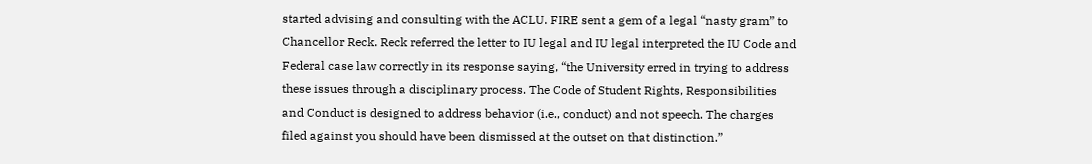started advising and consulting with the ACLU. FIRE sent a gem of a legal “nasty gram” to Chancellor Reck. Reck referred the letter to IU legal and IU legal interpreted the IU Code and Federal case law correctly in its response saying, “the University erred in trying to address these issues through a disciplinary process. The Code of Student Rights, Responsibilities and Conduct is designed to address behavior (i.e., conduct) and not speech. The charges filed against you should have been dismissed at the outset on that distinction.”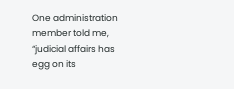One administration member told me, “judicial affairs has egg on its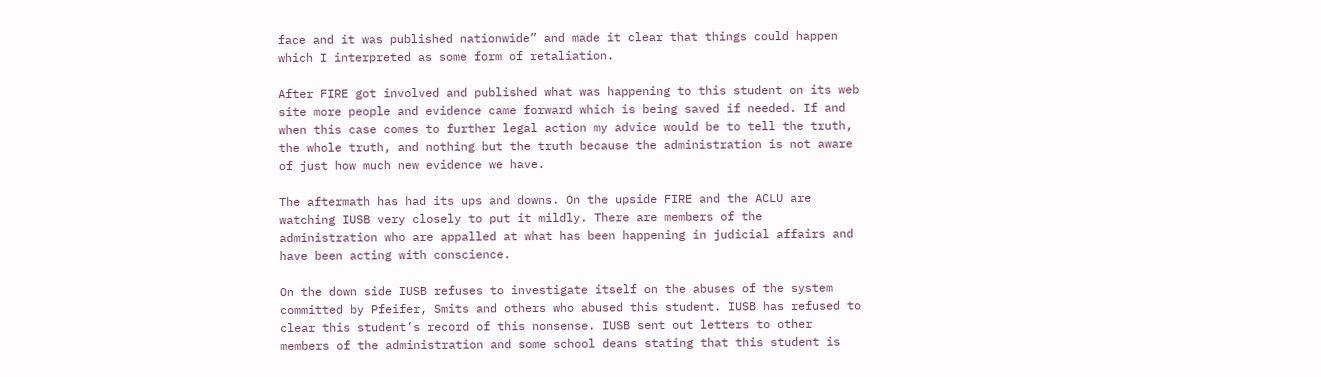face and it was published nationwide” and made it clear that things could happen which I interpreted as some form of retaliation.

After FIRE got involved and published what was happening to this student on its web site more people and evidence came forward which is being saved if needed. If and when this case comes to further legal action my advice would be to tell the truth, the whole truth, and nothing but the truth because the administration is not aware of just how much new evidence we have.

The aftermath has had its ups and downs. On the upside FIRE and the ACLU are watching IUSB very closely to put it mildly. There are members of the administration who are appalled at what has been happening in judicial affairs and have been acting with conscience.

On the down side IUSB refuses to investigate itself on the abuses of the system committed by Pfeifer, Smits and others who abused this student. IUSB has refused to clear this student’s record of this nonsense. IUSB sent out letters to other members of the administration and some school deans stating that this student is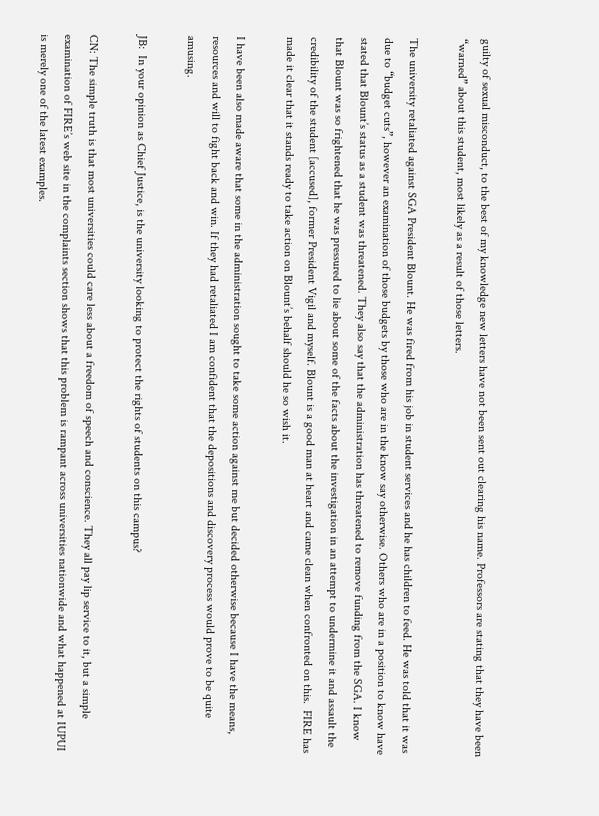guilty of sexual misconduct, to the best of my knowledge new letters have not been sent out clearing his name. Professors are stating that they have been “warned” about this student, most likely as a result of those letters.

The university retaliated against SGA President Blount. He was fired from his job in student services and he has children to feed. He was told that it was due to “budget cuts”, however an examination of those budgets by those who are in the know say otherwise. Others who are in a position to know have stated that Blount’s status as a student was threatened. They also say that the administration has threatened to remove funding from the SGA. I know that Blount was so frightened that he was pressured to lie about some of the facts about the investigation in an attempt to undermine it and assault the credibility of the student [accused], former President Vigil and myself. Blount is a good man at heart and came clean when confronted on this.  FIRE has made it clear that it stands ready to take action on Blount’s behalf should he so wish it.

I have been also made aware that some in the administration sought to take some action against me but decided otherwise because I have the means, resources and will to fight back and win. If they had retaliated I am confident that the depositions and discovery process would prove to be quite amusing.

JB:  In your opinion as Chief Justice, is the university looking to protect the rights of students on this campus?

CN: The simple truth is that most universities could care less about a freedom of speech and conscience. They all pay lip service to it, but a simple examination of FIRE’s web site in the complaints section shows that this problem is rampant across universities nationwide and what happened at IUPUI is merely one of the latest examples.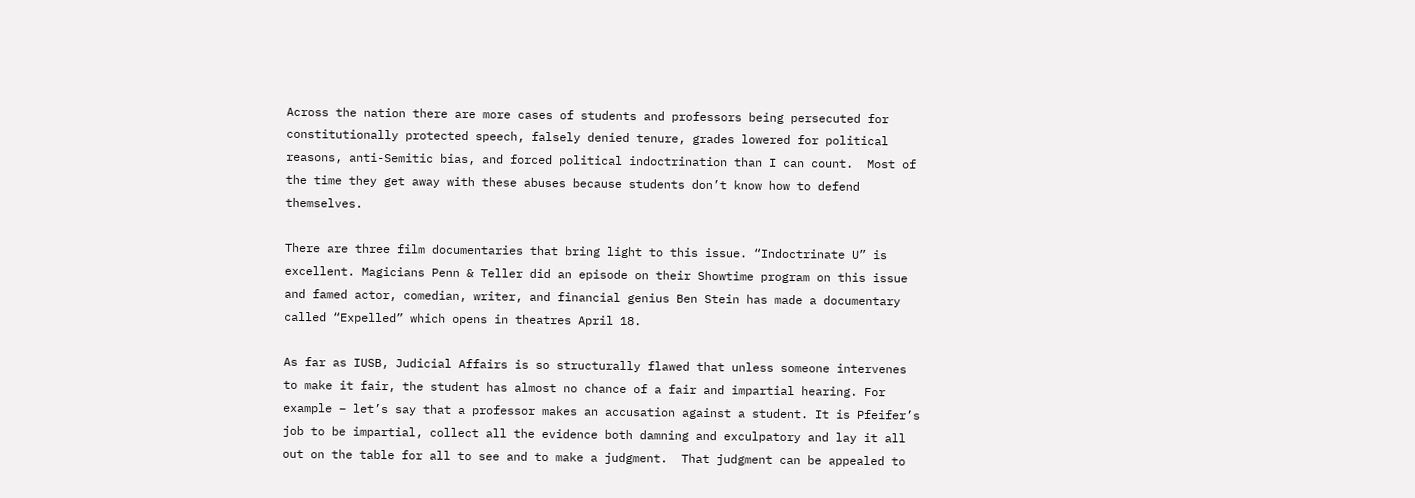Across the nation there are more cases of students and professors being persecuted for constitutionally protected speech, falsely denied tenure, grades lowered for political reasons, anti-Semitic bias, and forced political indoctrination than I can count.  Most of the time they get away with these abuses because students don’t know how to defend themselves.

There are three film documentaries that bring light to this issue. “Indoctrinate U” is excellent. Magicians Penn & Teller did an episode on their Showtime program on this issue and famed actor, comedian, writer, and financial genius Ben Stein has made a documentary called “Expelled” which opens in theatres April 18.

As far as IUSB, Judicial Affairs is so structurally flawed that unless someone intervenes to make it fair, the student has almost no chance of a fair and impartial hearing. For example – let’s say that a professor makes an accusation against a student. It is Pfeifer’s job to be impartial, collect all the evidence both damning and exculpatory and lay it all out on the table for all to see and to make a judgment.  That judgment can be appealed to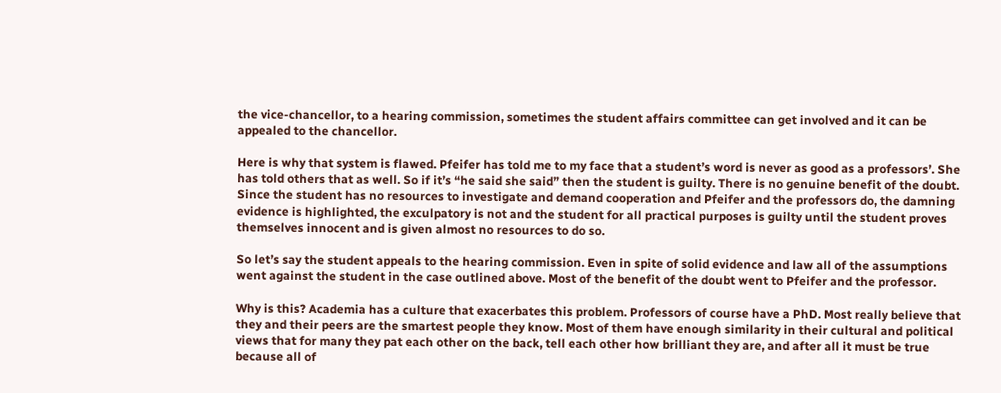the vice-chancellor, to a hearing commission, sometimes the student affairs committee can get involved and it can be appealed to the chancellor.

Here is why that system is flawed. Pfeifer has told me to my face that a student’s word is never as good as a professors’. She has told others that as well. So if it’s “he said she said” then the student is guilty. There is no genuine benefit of the doubt.   Since the student has no resources to investigate and demand cooperation and Pfeifer and the professors do, the damning evidence is highlighted, the exculpatory is not and the student for all practical purposes is guilty until the student proves themselves innocent and is given almost no resources to do so.

So let’s say the student appeals to the hearing commission. Even in spite of solid evidence and law all of the assumptions went against the student in the case outlined above. Most of the benefit of the doubt went to Pfeifer and the professor.

Why is this? Academia has a culture that exacerbates this problem. Professors of course have a PhD. Most really believe that they and their peers are the smartest people they know. Most of them have enough similarity in their cultural and political views that for many they pat each other on the back, tell each other how brilliant they are, and after all it must be true because all of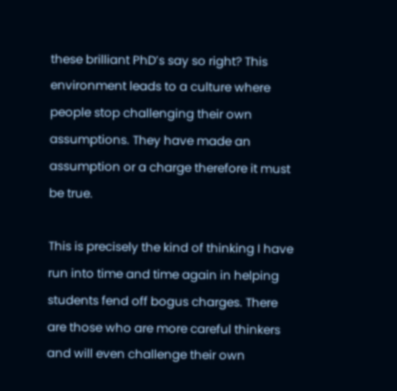these brilliant PhD’s say so right? This environment leads to a culture where people stop challenging their own assumptions. They have made an assumption or a charge therefore it must be true.

This is precisely the kind of thinking I have run into time and time again in helping students fend off bogus charges. There are those who are more careful thinkers and will even challenge their own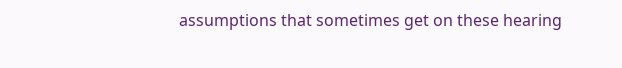assumptions that sometimes get on these hearing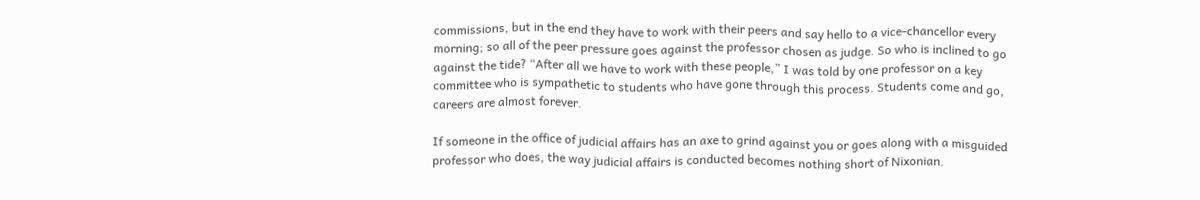commissions, but in the end they have to work with their peers and say hello to a vice-chancellor every morning; so all of the peer pressure goes against the professor chosen as judge. So who is inclined to go against the tide? “After all we have to work with these people,” I was told by one professor on a key committee who is sympathetic to students who have gone through this process. Students come and go, careers are almost forever.

If someone in the office of judicial affairs has an axe to grind against you or goes along with a misguided professor who does, the way judicial affairs is conducted becomes nothing short of Nixonian.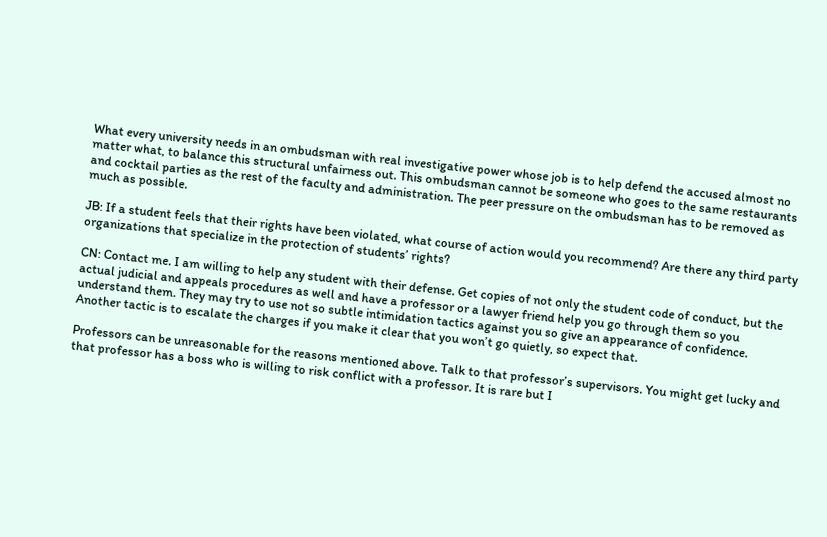What every university needs in an ombudsman with real investigative power whose job is to help defend the accused almost no matter what, to balance this structural unfairness out. This ombudsman cannot be someone who goes to the same restaurants and cocktail parties as the rest of the faculty and administration. The peer pressure on the ombudsman has to be removed as much as possible.

JB: If a student feels that their rights have been violated, what course of action would you recommend? Are there any third party organizations that specialize in the protection of students’ rights?

CN: Contact me. I am willing to help any student with their defense. Get copies of not only the student code of conduct, but the actual judicial and appeals procedures as well and have a professor or a lawyer friend help you go through them so you understand them. They may try to use not so subtle intimidation tactics against you so give an appearance of confidence.  Another tactic is to escalate the charges if you make it clear that you won’t go quietly, so expect that.

Professors can be unreasonable for the reasons mentioned above. Talk to that professor’s supervisors. You might get lucky and that professor has a boss who is willing to risk conflict with a professor. It is rare but I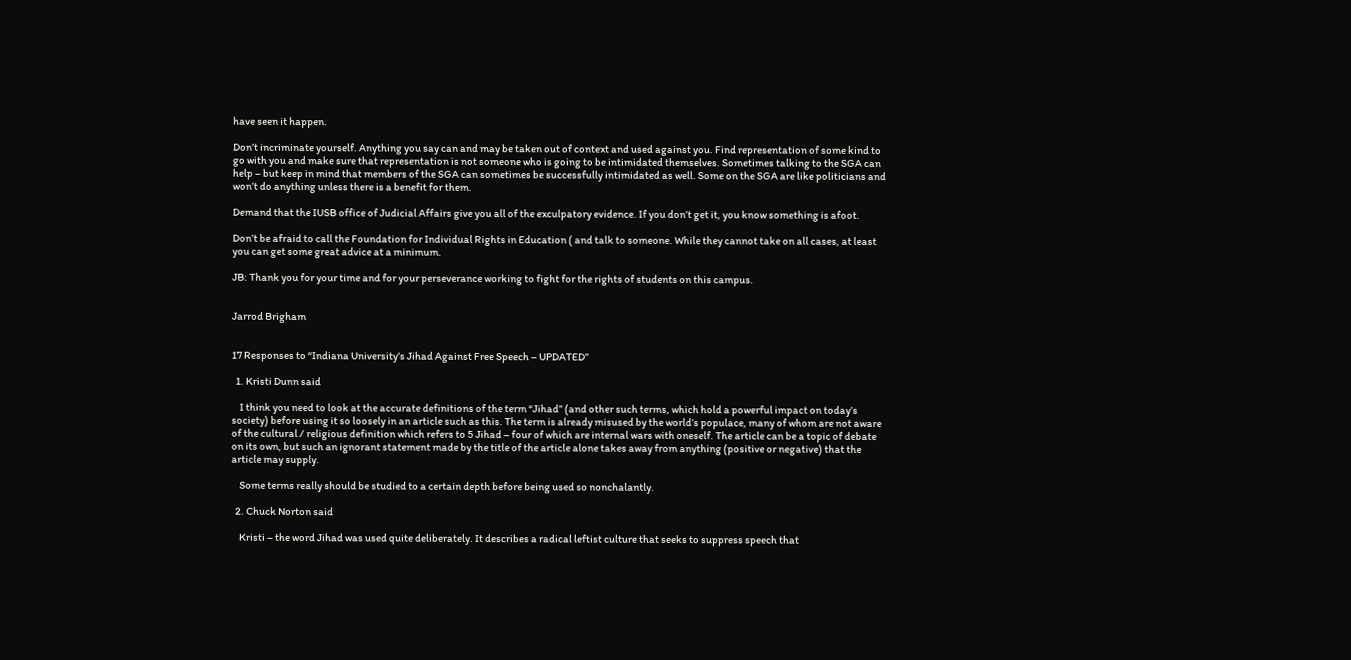have seen it happen.

Don’t incriminate yourself. Anything you say can and may be taken out of context and used against you. Find representation of some kind to go with you and make sure that representation is not someone who is going to be intimidated themselves. Sometimes talking to the SGA can help – but keep in mind that members of the SGA can sometimes be successfully intimidated as well. Some on the SGA are like politicians and won’t do anything unless there is a benefit for them.

Demand that the IUSB office of Judicial Affairs give you all of the exculpatory evidence. If you don’t get it, you know something is afoot.

Don’t be afraid to call the Foundation for Individual Rights in Education ( and talk to someone. While they cannot take on all cases, at least you can get some great advice at a minimum.

JB: Thank you for your time and for your perseverance working to fight for the rights of students on this campus.


Jarrod Brigham


17 Responses to “Indiana University’s Jihad Against Free Speech – UPDATED”

  1. Kristi Dunn said

    I think you need to look at the accurate definitions of the term “Jihad” (and other such terms, which hold a powerful impact on today’s society) before using it so loosely in an article such as this. The term is already misused by the world’s populace, many of whom are not aware of the cultural / religious definition which refers to 5 Jihad – four of which are internal wars with oneself. The article can be a topic of debate on its own, but such an ignorant statement made by the title of the article alone takes away from anything (positive or negative) that the article may supply.

    Some terms really should be studied to a certain depth before being used so nonchalantly.

  2. Chuck Norton said

    Kristi – the word Jihad was used quite deliberately. It describes a radical leftist culture that seeks to suppress speech that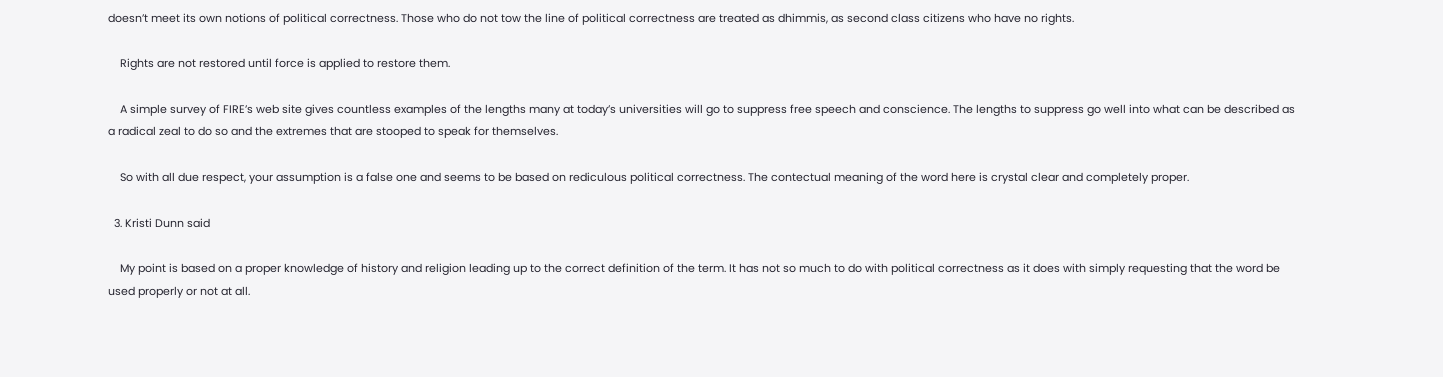doesn’t meet its own notions of political correctness. Those who do not tow the line of political correctness are treated as dhimmis, as second class citizens who have no rights.

    Rights are not restored until force is applied to restore them.

    A simple survey of FIRE’s web site gives countless examples of the lengths many at today’s universities will go to suppress free speech and conscience. The lengths to suppress go well into what can be described as a radical zeal to do so and the extremes that are stooped to speak for themselves.

    So with all due respect, your assumption is a false one and seems to be based on rediculous political correctness. The contectual meaning of the word here is crystal clear and completely proper.

  3. Kristi Dunn said

    My point is based on a proper knowledge of history and religion leading up to the correct definition of the term. It has not so much to do with political correctness as it does with simply requesting that the word be used properly or not at all.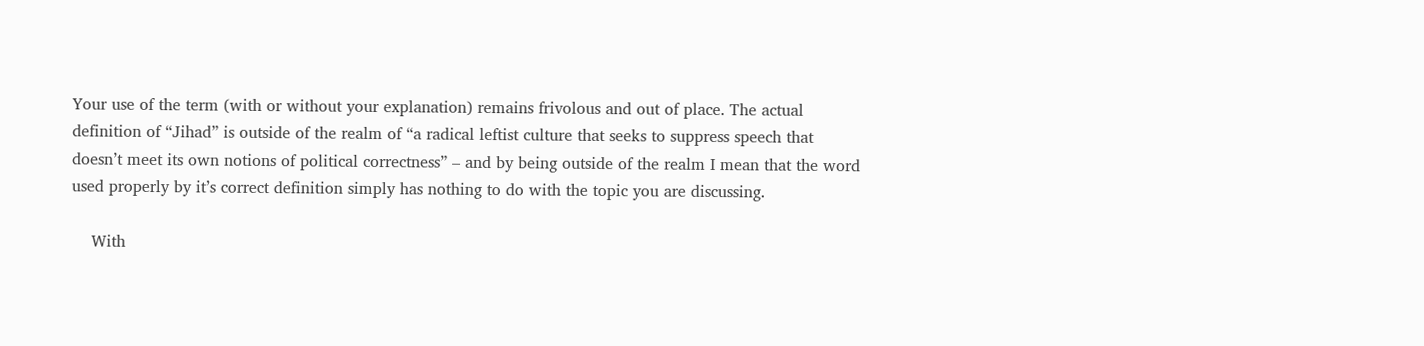Your use of the term (with or without your explanation) remains frivolous and out of place. The actual definition of “Jihad” is outside of the realm of “a radical leftist culture that seeks to suppress speech that doesn’t meet its own notions of political correctness” – and by being outside of the realm I mean that the word used properly by it’s correct definition simply has nothing to do with the topic you are discussing.

    With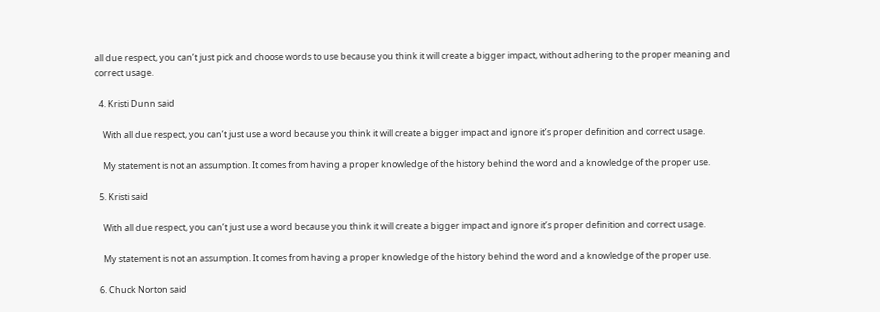all due respect, you can’t just pick and choose words to use because you think it will create a bigger impact, without adhering to the proper meaning and correct usage.

  4. Kristi Dunn said

    With all due respect, you can’t just use a word because you think it will create a bigger impact and ignore it’s proper definition and correct usage.

    My statement is not an assumption. It comes from having a proper knowledge of the history behind the word and a knowledge of the proper use.

  5. Kristi said

    With all due respect, you can’t just use a word because you think it will create a bigger impact and ignore it’s proper definition and correct usage.

    My statement is not an assumption. It comes from having a proper knowledge of the history behind the word and a knowledge of the proper use.

  6. Chuck Norton said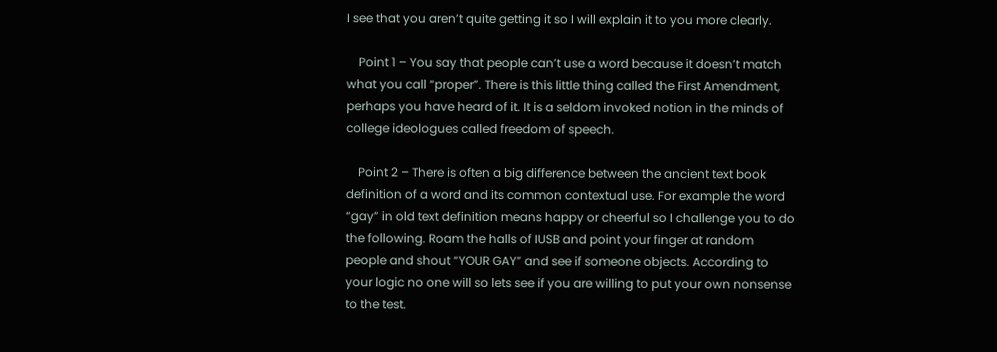I see that you aren’t quite getting it so I will explain it to you more clearly.

    Point 1 – You say that people can’t use a word because it doesn’t match what you call “proper”. There is this little thing called the First Amendment, perhaps you have heard of it. It is a seldom invoked notion in the minds of college ideologues called freedom of speech.

    Point 2 – There is often a big difference between the ancient text book definition of a word and its common contextual use. For example the word “gay” in old text definition means happy or cheerful so I challenge you to do the following. Roam the halls of IUSB and point your finger at random people and shout “YOUR GAY” and see if someone objects. According to your logic no one will so lets see if you are willing to put your own nonsense to the test.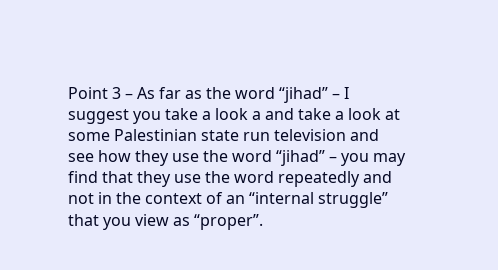Point 3 – As far as the word “jihad” – I suggest you take a look a and take a look at some Palestinian state run television and see how they use the word “jihad” – you may find that they use the word repeatedly and not in the context of an “internal struggle” that you view as “proper”.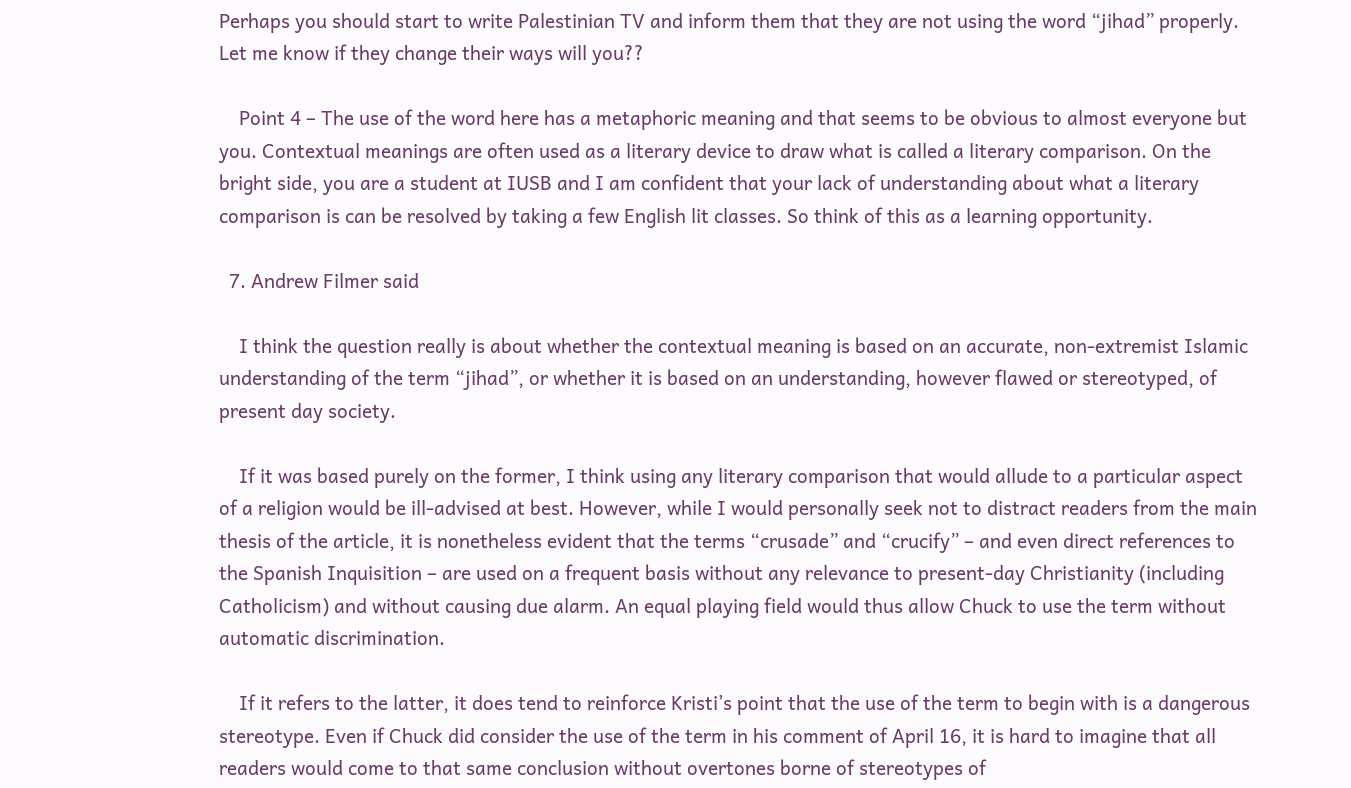Perhaps you should start to write Palestinian TV and inform them that they are not using the word “jihad” properly. Let me know if they change their ways will you??

    Point 4 – The use of the word here has a metaphoric meaning and that seems to be obvious to almost everyone but you. Contextual meanings are often used as a literary device to draw what is called a literary comparison. On the bright side, you are a student at IUSB and I am confident that your lack of understanding about what a literary comparison is can be resolved by taking a few English lit classes. So think of this as a learning opportunity.

  7. Andrew Filmer said

    I think the question really is about whether the contextual meaning is based on an accurate, non-extremist Islamic understanding of the term “jihad”, or whether it is based on an understanding, however flawed or stereotyped, of present day society.

    If it was based purely on the former, I think using any literary comparison that would allude to a particular aspect of a religion would be ill-advised at best. However, while I would personally seek not to distract readers from the main thesis of the article, it is nonetheless evident that the terms “crusade” and “crucify” – and even direct references to the Spanish Inquisition – are used on a frequent basis without any relevance to present-day Christianity (including Catholicism) and without causing due alarm. An equal playing field would thus allow Chuck to use the term without automatic discrimination.

    If it refers to the latter, it does tend to reinforce Kristi’s point that the use of the term to begin with is a dangerous stereotype. Even if Chuck did consider the use of the term in his comment of April 16, it is hard to imagine that all readers would come to that same conclusion without overtones borne of stereotypes of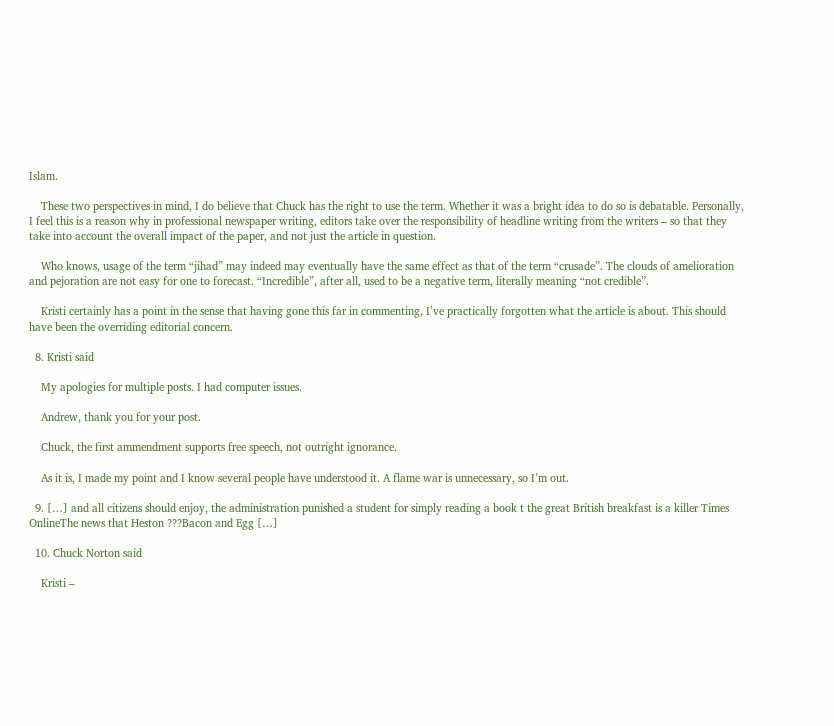Islam.

    These two perspectives in mind, I do believe that Chuck has the right to use the term. Whether it was a bright idea to do so is debatable. Personally, I feel this is a reason why in professional newspaper writing, editors take over the responsibility of headline writing from the writers – so that they take into account the overall impact of the paper, and not just the article in question.

    Who knows, usage of the term “jihad” may indeed may eventually have the same effect as that of the term “crusade”. The clouds of amelioration and pejoration are not easy for one to forecast. “Incredible”, after all, used to be a negative term, literally meaning “not credible”.

    Kristi certainly has a point in the sense that having gone this far in commenting, I’ve practically forgotten what the article is about. This should have been the overriding editorial concern.

  8. Kristi said

    My apologies for multiple posts. I had computer issues.

    Andrew, thank you for your post.

    Chuck, the first ammendment supports free speech, not outright ignorance.

    As it is, I made my point and I know several people have understood it. A flame war is unnecessary, so I’m out.

  9. […] and all citizens should enjoy, the administration punished a student for simply reading a book t the great British breakfast is a killer Times OnlineThe news that Heston ???Bacon and Egg […]

  10. Chuck Norton said

    Kristi –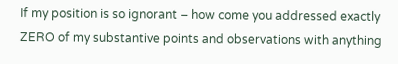If my position is so ignorant – how come you addressed exactly ZERO of my substantive points and observations with anything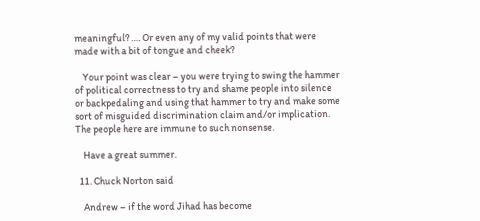meaningful? …. Or even any of my valid points that were made with a bit of tongue and cheek?

    Your point was clear – you were trying to swing the hammer of political correctness to try and shame people into silence or backpedaling and using that hammer to try and make some sort of misguided discrimination claim and/or implication. The people here are immune to such nonsense.

    Have a great summer.

  11. Chuck Norton said

    Andrew – if the word Jihad has become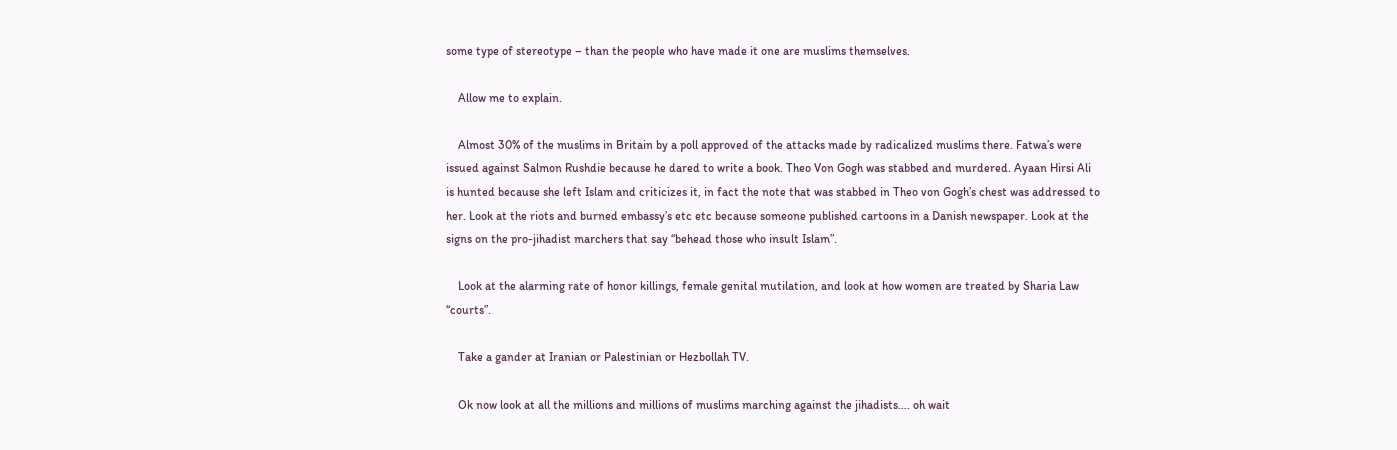some type of stereotype – than the people who have made it one are muslims themselves.

    Allow me to explain.

    Almost 30% of the muslims in Britain by a poll approved of the attacks made by radicalized muslims there. Fatwa’s were issued against Salmon Rushdie because he dared to write a book. Theo Von Gogh was stabbed and murdered. Ayaan Hirsi Ali is hunted because she left Islam and criticizes it, in fact the note that was stabbed in Theo von Gogh’s chest was addressed to her. Look at the riots and burned embassy’s etc etc because someone published cartoons in a Danish newspaper. Look at the signs on the pro-jihadist marchers that say “behead those who insult Islam”.

    Look at the alarming rate of honor killings, female genital mutilation, and look at how women are treated by Sharia Law “courts”.

    Take a gander at Iranian or Palestinian or Hezbollah TV.

    Ok now look at all the millions and millions of muslims marching against the jihadists…. oh wait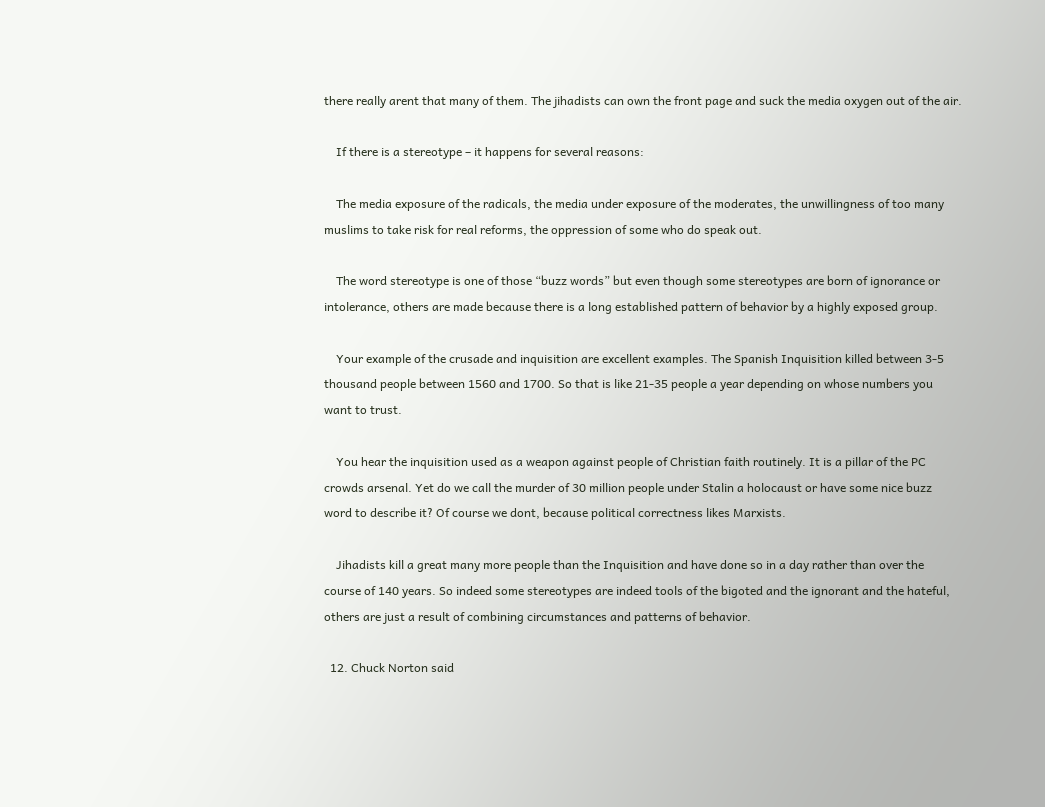there really arent that many of them. The jihadists can own the front page and suck the media oxygen out of the air.

    If there is a stereotype – it happens for several reasons:

    The media exposure of the radicals, the media under exposure of the moderates, the unwillingness of too many muslims to take risk for real reforms, the oppression of some who do speak out.

    The word stereotype is one of those “buzz words” but even though some stereotypes are born of ignorance or intolerance, others are made because there is a long established pattern of behavior by a highly exposed group.

    Your example of the crusade and inquisition are excellent examples. The Spanish Inquisition killed between 3-5 thousand people between 1560 and 1700. So that is like 21-35 people a year depending on whose numbers you want to trust.

    You hear the inquisition used as a weapon against people of Christian faith routinely. It is a pillar of the PC crowds arsenal. Yet do we call the murder of 30 million people under Stalin a holocaust or have some nice buzz word to describe it? Of course we dont, because political correctness likes Marxists.

    Jihadists kill a great many more people than the Inquisition and have done so in a day rather than over the course of 140 years. So indeed some stereotypes are indeed tools of the bigoted and the ignorant and the hateful, others are just a result of combining circumstances and patterns of behavior.

  12. Chuck Norton said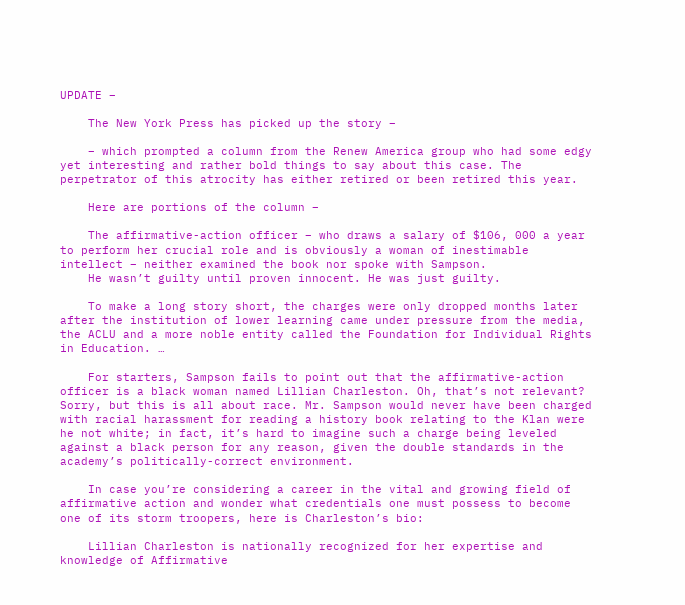UPDATE –

    The New York Press has picked up the story –

    – which prompted a column from the Renew America group who had some edgy yet interesting and rather bold things to say about this case. The perpetrator of this atrocity has either retired or been retired this year.

    Here are portions of the column –

    The affirmative-action officer – who draws a salary of $106, 000 a year to perform her crucial role and is obviously a woman of inestimable intellect – neither examined the book nor spoke with Sampson.
    He wasn’t guilty until proven innocent. He was just guilty.

    To make a long story short, the charges were only dropped months later after the institution of lower learning came under pressure from the media, the ACLU and a more noble entity called the Foundation for Individual Rights in Education. …

    For starters, Sampson fails to point out that the affirmative-action officer is a black woman named Lillian Charleston. Oh, that’s not relevant? Sorry, but this is all about race. Mr. Sampson would never have been charged with racial harassment for reading a history book relating to the Klan were he not white; in fact, it’s hard to imagine such a charge being leveled against a black person for any reason, given the double standards in the academy’s politically-correct environment.

    In case you’re considering a career in the vital and growing field of affirmative action and wonder what credentials one must possess to become one of its storm troopers, here is Charleston’s bio:

    Lillian Charleston is nationally recognized for her expertise and knowledge of Affirmative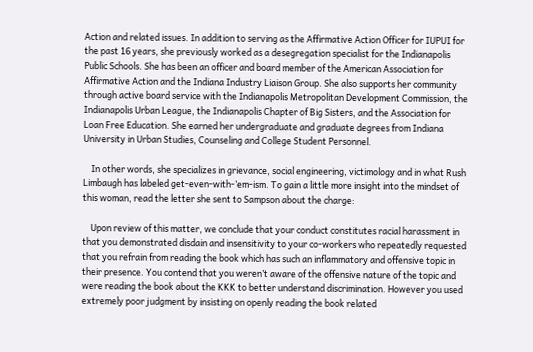Action and related issues. In addition to serving as the Affirmative Action Officer for IUPUI for the past 16 years, she previously worked as a desegregation specialist for the Indianapolis Public Schools. She has been an officer and board member of the American Association for Affirmative Action and the Indiana Industry Liaison Group. She also supports her community through active board service with the Indianapolis Metropolitan Development Commission, the Indianapolis Urban League, the Indianapolis Chapter of Big Sisters, and the Association for Loan Free Education. She earned her undergraduate and graduate degrees from Indiana University in Urban Studies, Counseling and College Student Personnel.

    In other words, she specializes in grievance, social engineering, victimology and in what Rush Limbaugh has labeled get-even-with-’em-ism. To gain a little more insight into the mindset of this woman, read the letter she sent to Sampson about the charge:

    Upon review of this matter, we conclude that your conduct constitutes racial harassment in that you demonstrated disdain and insensitivity to your co-workers who repeatedly requested that you refrain from reading the book which has such an inflammatory and offensive topic in their presence. You contend that you weren’t aware of the offensive nature of the topic and were reading the book about the KKK to better understand discrimination. However you used extremely poor judgment by insisting on openly reading the book related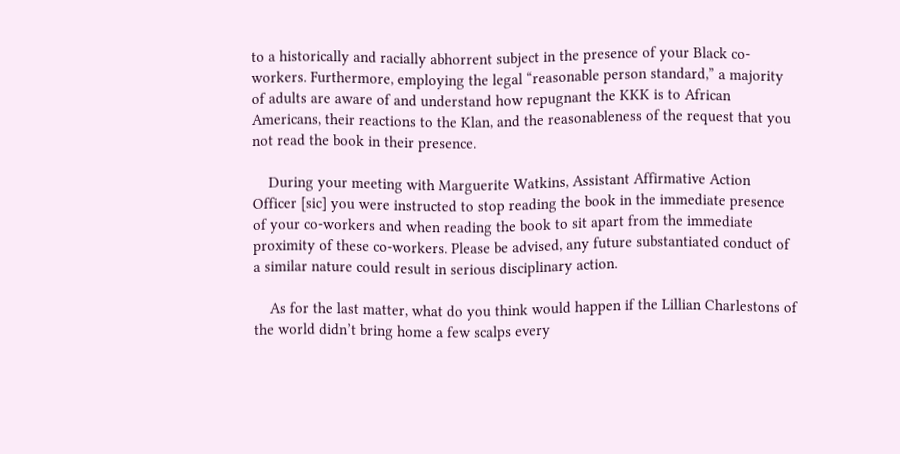to a historically and racially abhorrent subject in the presence of your Black co-workers. Furthermore, employing the legal “reasonable person standard,” a majority of adults are aware of and understand how repugnant the KKK is to African Americans, their reactions to the Klan, and the reasonableness of the request that you not read the book in their presence.

    During your meeting with Marguerite Watkins, Assistant Affirmative Action Officer [sic] you were instructed to stop reading the book in the immediate presence of your co-workers and when reading the book to sit apart from the immediate proximity of these co-workers. Please be advised, any future substantiated conduct of a similar nature could result in serious disciplinary action.

    As for the last matter, what do you think would happen if the Lillian Charlestons of the world didn’t bring home a few scalps every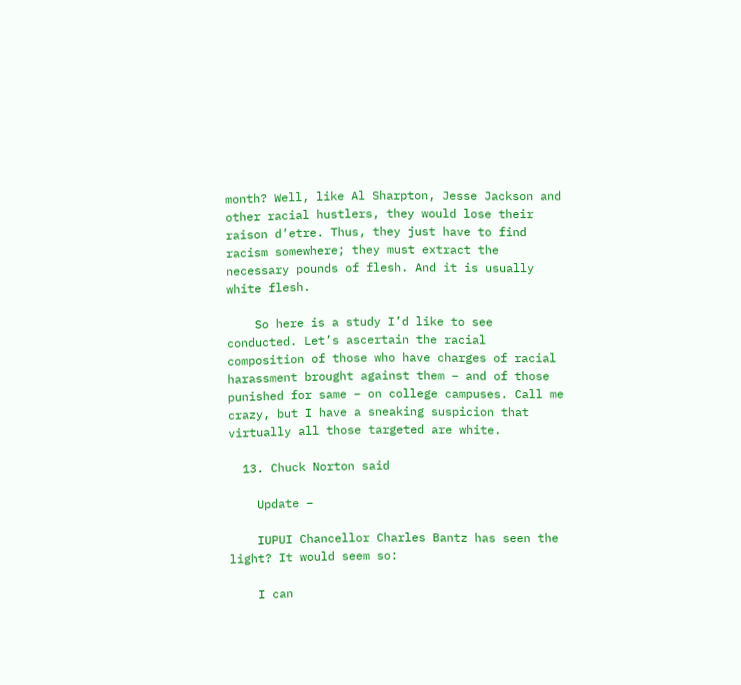month? Well, like Al Sharpton, Jesse Jackson and other racial hustlers, they would lose their raison d’etre. Thus, they just have to find racism somewhere; they must extract the necessary pounds of flesh. And it is usually white flesh.

    So here is a study I’d like to see conducted. Let’s ascertain the racial composition of those who have charges of racial harassment brought against them – and of those punished for same – on college campuses. Call me crazy, but I have a sneaking suspicion that virtually all those targeted are white.

  13. Chuck Norton said

    Update –

    IUPUI Chancellor Charles Bantz has seen the light? It would seem so:

    I can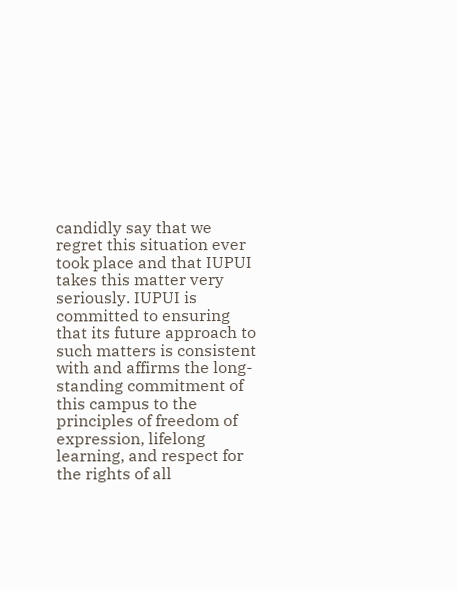candidly say that we regret this situation ever took place and that IUPUI takes this matter very seriously. IUPUI is committed to ensuring that its future approach to such matters is consistent with and affirms the long-standing commitment of this campus to the principles of freedom of expression, lifelong learning, and respect for the rights of all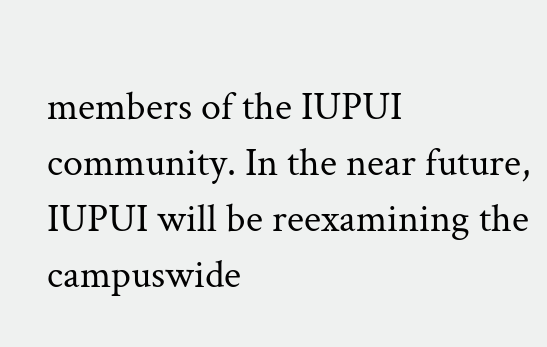members of the IUPUI community. In the near future, IUPUI will be reexamining the campuswide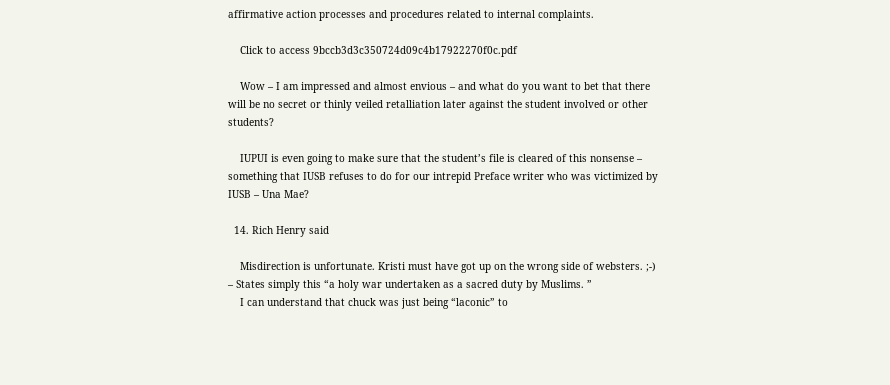affirmative action processes and procedures related to internal complaints.

    Click to access 9bccb3d3c350724d09c4b17922270f0c.pdf

    Wow – I am impressed and almost envious – and what do you want to bet that there will be no secret or thinly veiled retalliation later against the student involved or other students?

    IUPUI is even going to make sure that the student’s file is cleared of this nonsense – something that IUSB refuses to do for our intrepid Preface writer who was victimized by IUSB – Una Mae?

  14. Rich Henry said

    Misdirection is unfortunate. Kristi must have got up on the wrong side of websters. ;-) – States simply this “a holy war undertaken as a sacred duty by Muslims. ”
    I can understand that chuck was just being “laconic” to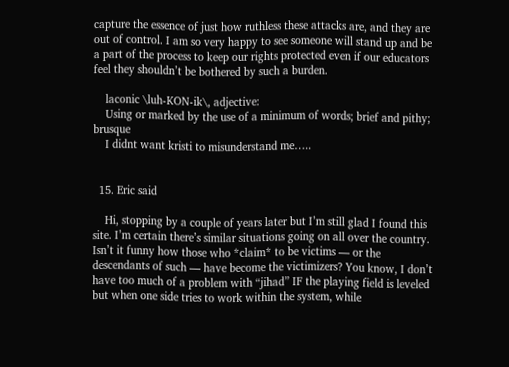capture the essence of just how ruthless these attacks are, and they are out of control. I am so very happy to see someone will stand up and be a part of the process to keep our rights protected even if our educators feel they shouldn’t be bothered by such a burden.

    laconic \luh-KON-ik\, adjective:
    Using or marked by the use of a minimum of words; brief and pithy; brusque
    I didnt want kristi to misunderstand me…..


  15. Eric said

    Hi, stopping by a couple of years later but I’m still glad I found this site. I’m certain there’s similar situations going on all over the country. Isn’t it funny how those who *claim* to be victims — or the descendants of such — have become the victimizers? You know, I don’t have too much of a problem with “jihad” IF the playing field is leveled but when one side tries to work within the system, while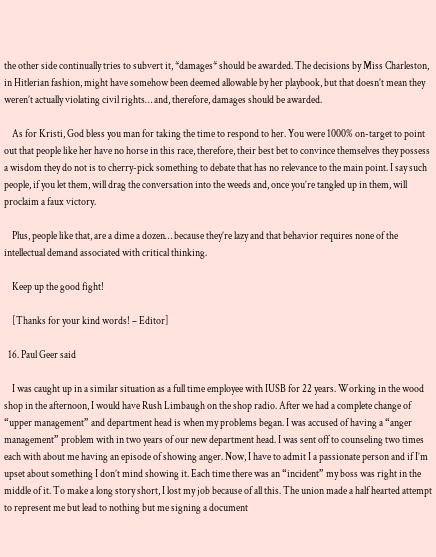the other side continually tries to subvert it, *damages* should be awarded. The decisions by Miss Charleston, in Hitlerian fashion, might have somehow been deemed allowable by her playbook, but that doesn’t mean they weren’t actually violating civil rights… and, therefore, damages should be awarded.

    As for Kristi, God bless you man for taking the time to respond to her. You were 1000% on-target to point out that people like her have no horse in this race, therefore, their best bet to convince themselves they possess a wisdom they do not is to cherry-pick something to debate that has no relevance to the main point. I say such people, if you let them, will drag the conversation into the weeds and, once you’re tangled up in them, will proclaim a faux victory.

    Plus, people like that, are a dime a dozen… because they’re lazy and that behavior requires none of the intellectual demand associated with critical thinking.

    Keep up the good fight!

    [Thanks for your kind words! – Editor]

  16. Paul Geer said

    I was caught up in a similar situation as a full time employee with IUSB for 22 years. Working in the wood shop in the afternoon, I would have Rush Limbaugh on the shop radio. After we had a complete change of “upper management” and department head is when my problems began. I was accused of having a “anger management” problem with in two years of our new department head. I was sent off to counseling two times each with about me having an episode of showing anger. Now, I have to admit I a passionate person and if I’m upset about something I don’t mind showing it. Each time there was an “incident” my boss was right in the middle of it. To make a long story short, I lost my job because of all this. The union made a half hearted attempt to represent me but lead to nothing but me signing a document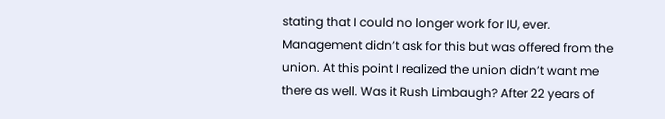stating that I could no longer work for IU, ever. Management didn’t ask for this but was offered from the union. At this point I realized the union didn’t want me there as well. Was it Rush Limbaugh? After 22 years of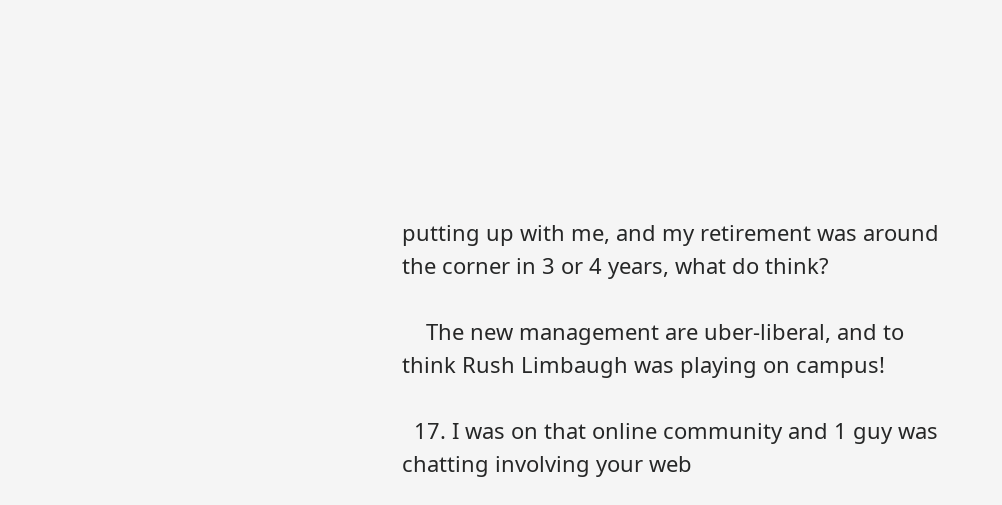putting up with me, and my retirement was around the corner in 3 or 4 years, what do think?

    The new management are uber-liberal, and to think Rush Limbaugh was playing on campus!

  17. I was on that online community and 1 guy was chatting involving your web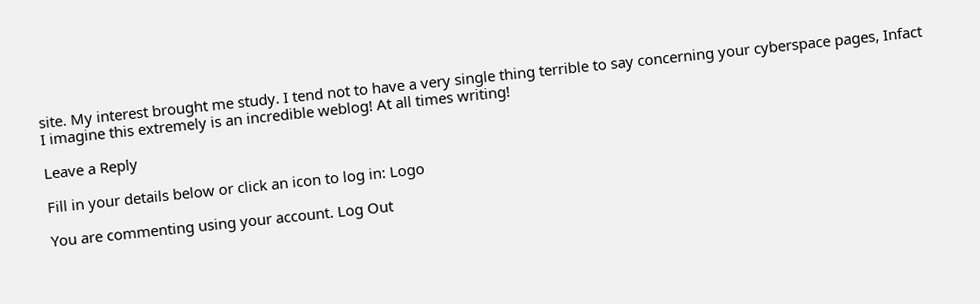site. My interest brought me study. I tend not to have a very single thing terrible to say concerning your cyberspace pages, Infact I imagine this extremely is an incredible weblog! At all times writing!

Leave a Reply

Fill in your details below or click an icon to log in: Logo

You are commenting using your account. Log Out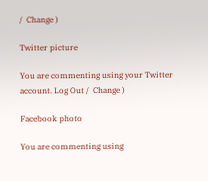/  Change )

Twitter picture

You are commenting using your Twitter account. Log Out /  Change )

Facebook photo

You are commenting using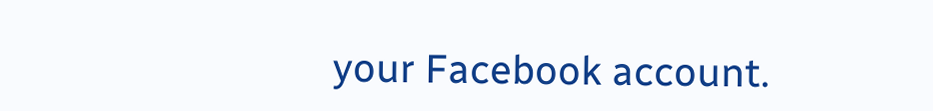your Facebook account.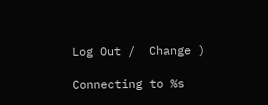Log Out /  Change )

Connecting to %s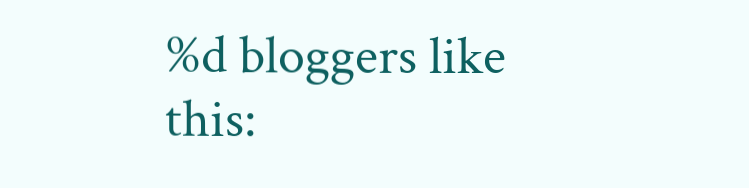%d bloggers like this: